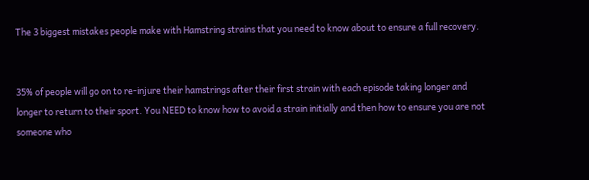The 3 biggest mistakes people make with Hamstring strains that you need to know about to ensure a full recovery.


35% of people will go on to re-injure their hamstrings after their first strain with each episode taking longer and longer to return to their sport. You NEED to know how to avoid a strain initially and then how to ensure you are not someone who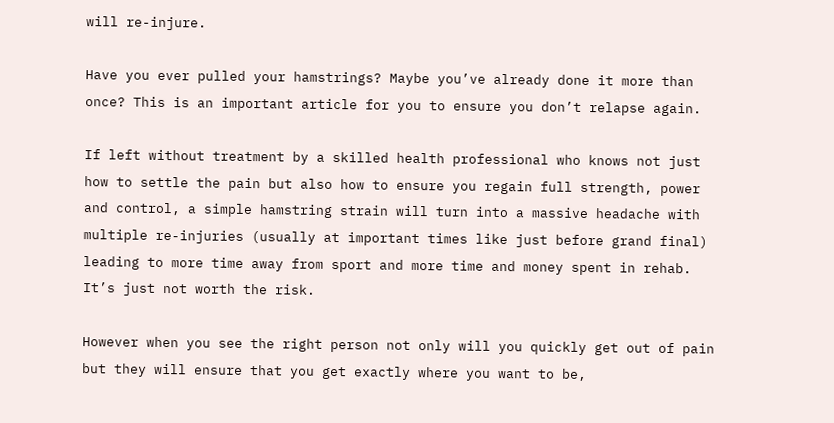will re-injure.

Have you ever pulled your hamstrings? Maybe you’ve already done it more than once? This is an important article for you to ensure you don’t relapse again.

If left without treatment by a skilled health professional who knows not just how to settle the pain but also how to ensure you regain full strength, power and control, a simple hamstring strain will turn into a massive headache with multiple re-injuries (usually at important times like just before grand final) leading to more time away from sport and more time and money spent in rehab. It’s just not worth the risk.

However when you see the right person not only will you quickly get out of pain but they will ensure that you get exactly where you want to be,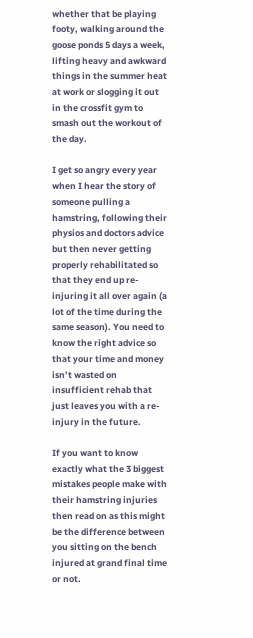whether that be playing footy, walking around the goose ponds 5 days a week, lifting heavy and awkward things in the summer heat at work or slogging it out in the crossfit gym to smash out the workout of the day.

I get so angry every year when I hear the story of someone pulling a hamstring, following their physios and doctors advice but then never getting properly rehabilitated so that they end up re-injuring it all over again (a lot of the time during the same season). You need to know the right advice so that your time and money isn’t wasted on insufficient rehab that just leaves you with a re-injury in the future.

If you want to know exactly what the 3 biggest mistakes people make with their hamstring injuries then read on as this might be the difference between you sitting on the bench injured at grand final time or not.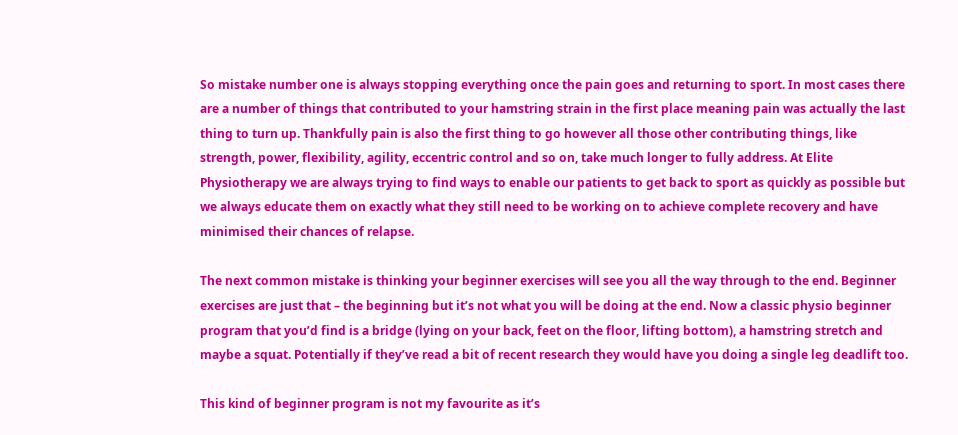So mistake number one is always stopping everything once the pain goes and returning to sport. In most cases there are a number of things that contributed to your hamstring strain in the first place meaning pain was actually the last thing to turn up. Thankfully pain is also the first thing to go however all those other contributing things, like strength, power, flexibility, agility, eccentric control and so on, take much longer to fully address. At Elite Physiotherapy we are always trying to find ways to enable our patients to get back to sport as quickly as possible but we always educate them on exactly what they still need to be working on to achieve complete recovery and have minimised their chances of relapse.

The next common mistake is thinking your beginner exercises will see you all the way through to the end. Beginner exercises are just that – the beginning but it’s not what you will be doing at the end. Now a classic physio beginner program that you’d find is a bridge (lying on your back, feet on the floor, lifting bottom), a hamstring stretch and maybe a squat. Potentially if they’ve read a bit of recent research they would have you doing a single leg deadlift too.

This kind of beginner program is not my favourite as it’s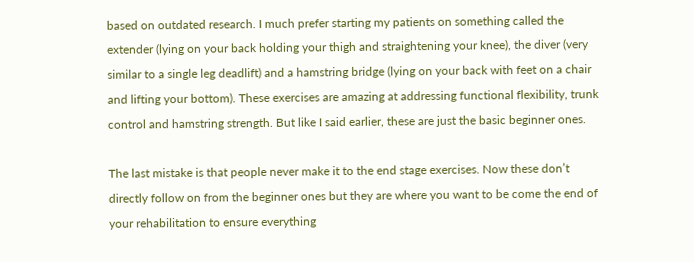based on outdated research. I much prefer starting my patients on something called the extender (lying on your back holding your thigh and straightening your knee), the diver (very similar to a single leg deadlift) and a hamstring bridge (lying on your back with feet on a chair and lifting your bottom). These exercises are amazing at addressing functional flexibility, trunk control and hamstring strength. But like I said earlier, these are just the basic beginner ones.

The last mistake is that people never make it to the end stage exercises. Now these don’t directly follow on from the beginner ones but they are where you want to be come the end of your rehabilitation to ensure everything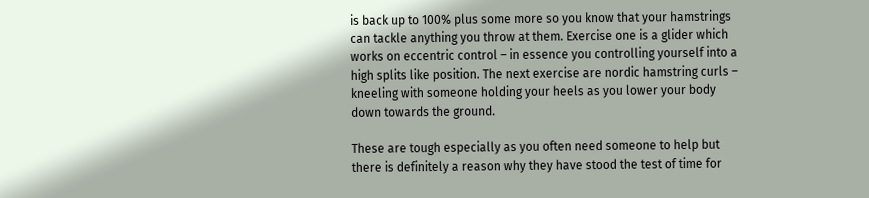is back up to 100% plus some more so you know that your hamstrings can tackle anything you throw at them. Exercise one is a glider which works on eccentric control – in essence you controlling yourself into a high splits like position. The next exercise are nordic hamstring curls – kneeling with someone holding your heels as you lower your body down towards the ground.

These are tough especially as you often need someone to help but there is definitely a reason why they have stood the test of time for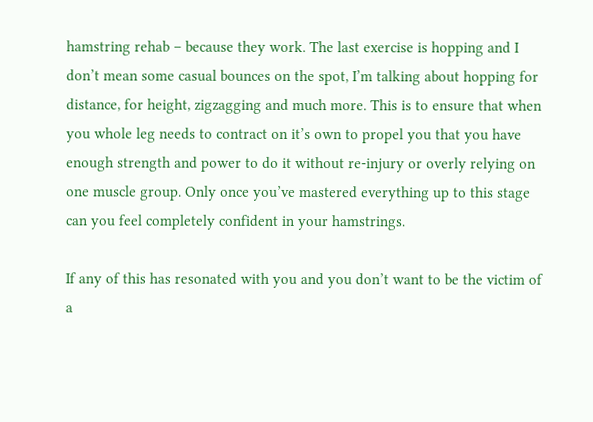hamstring rehab – because they work. The last exercise is hopping and I don’t mean some casual bounces on the spot, I’m talking about hopping for distance, for height, zigzagging and much more. This is to ensure that when you whole leg needs to contract on it’s own to propel you that you have enough strength and power to do it without re-injury or overly relying on one muscle group. Only once you’ve mastered everything up to this stage can you feel completely confident in your hamstrings.

If any of this has resonated with you and you don’t want to be the victim of a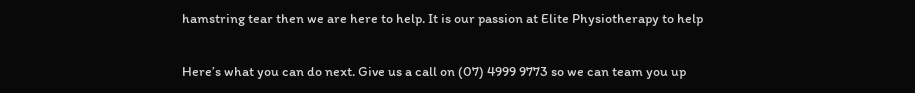hamstring tear then we are here to help. It is our passion at Elite Physiotherapy to help

Here’s what you can do next. Give us a call on (07) 4999 9773 so we can team you up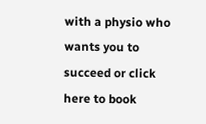with a physio who wants you to succeed or click here to book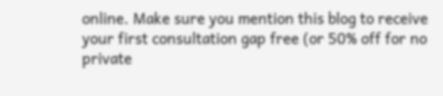online. Make sure you mention this blog to receive your first consultation gap free (or 50% off for no private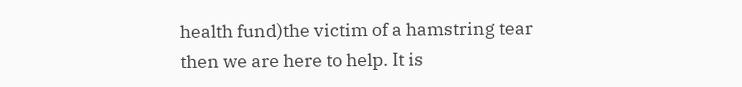health fund)the victim of a hamstring tear then we are here to help. It is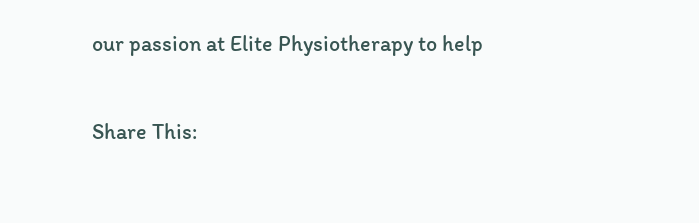our passion at Elite Physiotherapy to help

Share This: